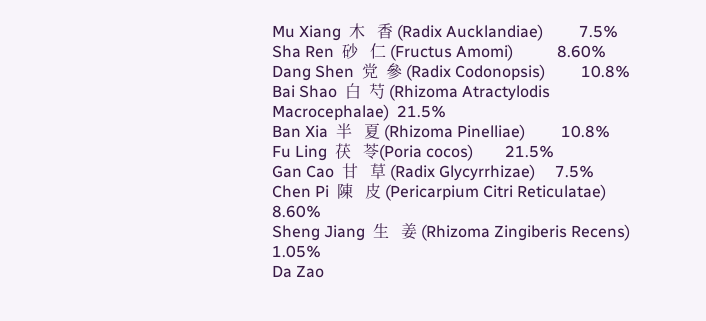Mu Xiang  木   香 (Radix Aucklandiae)         7.5%
Sha Ren  砂   仁 (Fructus Amomi)           8.60%
Dang Shen  党  參 (Radix Codonopsis)         10.8%
Bai Shao  白  芍 (Rhizoma Atractylodis Macrocephalae)  21.5%
Ban Xia  半   夏 (Rhizoma Pinelliae)         10.8%
Fu Ling  茯   苓(Poria cocos)        21.5%
Gan Cao  甘   草 (Radix Glycyrrhizae)     7.5%
Chen Pi  陳   皮 (Pericarpium Citri Reticulatae)      8.60%
Sheng Jiang  生   姜 (Rhizoma Zingiberis Recens)      1.05%
Da Zao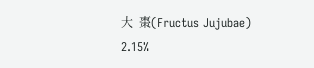大  棗(Fructus Jujubae)            2.15%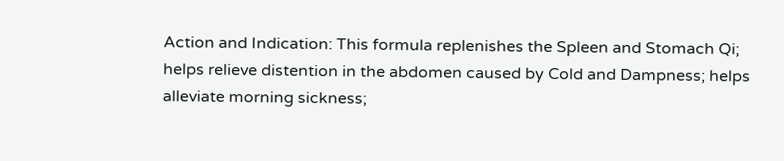Action and Indication: This formula replenishes the Spleen and Stomach Qi; helps relieve distention in the abdomen caused by Cold and Dampness; helps alleviate morning sickness;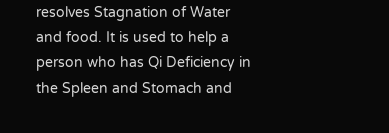resolves Stagnation of Water and food. It is used to help a person who has Qi Deficiency in the Spleen and Stomach and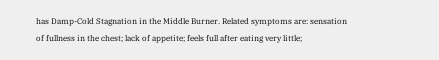has Damp-Cold Stagnation in the Middle Burner. Related symptoms are: sensation of fullness in the chest; lack of appetite; feels full after eating very little;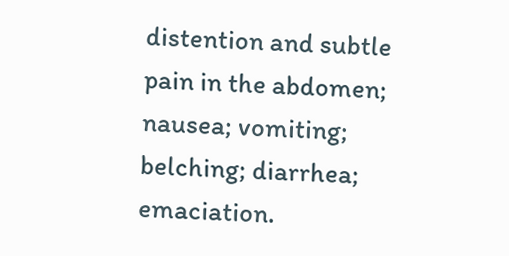distention and subtle pain in the abdomen; nausea; vomiting; belching; diarrhea; emaciation.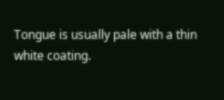Tongue is usually pale with a thin white coating.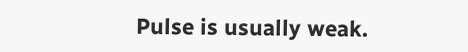Pulse is usually weak.